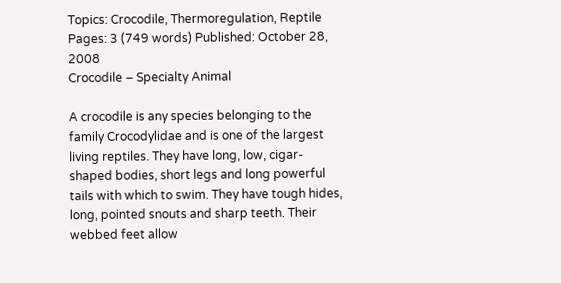Topics: Crocodile, Thermoregulation, Reptile Pages: 3 (749 words) Published: October 28, 2008
Crocodile – Specialty Animal

A crocodile is any species belonging to the family Crocodylidae and is one of the largest living reptiles. They have long, low, cigar-shaped bodies, short legs and long powerful tails with which to swim. They have tough hides, long, pointed snouts and sharp teeth. Their webbed feet allow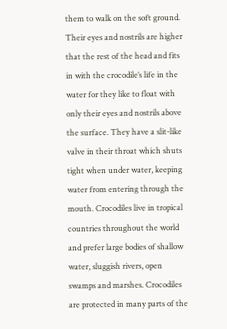them to walk on the soft ground. Their eyes and nostrils are higher that the rest of the head and fits in with the crocodile’s life in the water for they like to float with only their eyes and nostrils above the surface. They have a slit-like valve in their throat which shuts tight when under water, keeping water from entering through the mouth. Crocodiles live in tropical countries throughout the world and prefer large bodies of shallow water, sluggish rivers, open swamps and marshes. Crocodiles are protected in many parts of the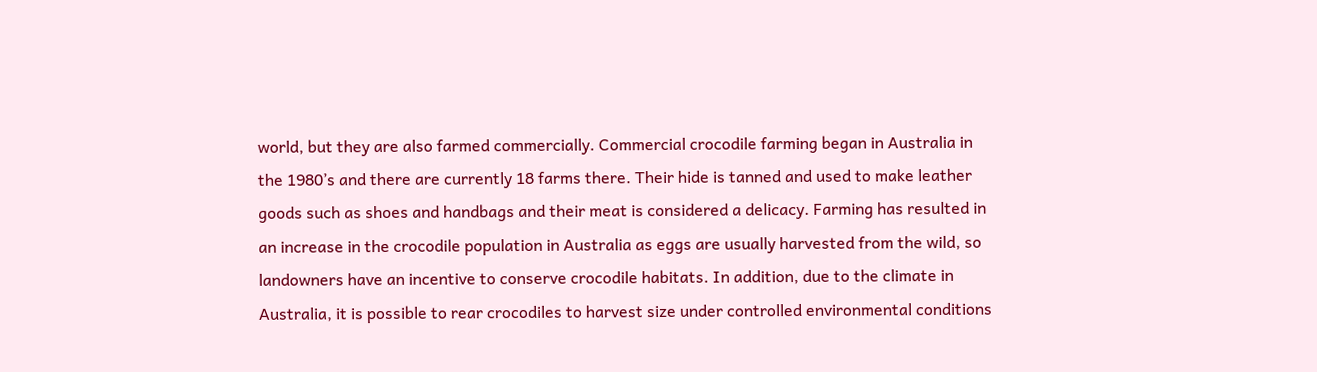world, but they are also farmed commercially. Commercial crocodile farming began in Australia in the 1980’s and there are currently 18 farms there. Their hide is tanned and used to make leather goods such as shoes and handbags and their meat is considered a delicacy. Farming has resulted in an increase in the crocodile population in Australia as eggs are usually harvested from the wild, so landowners have an incentive to conserve crocodile habitats. In addition, due to the climate in Australia, it is possible to rear crocodiles to harvest size under controlled environmental conditions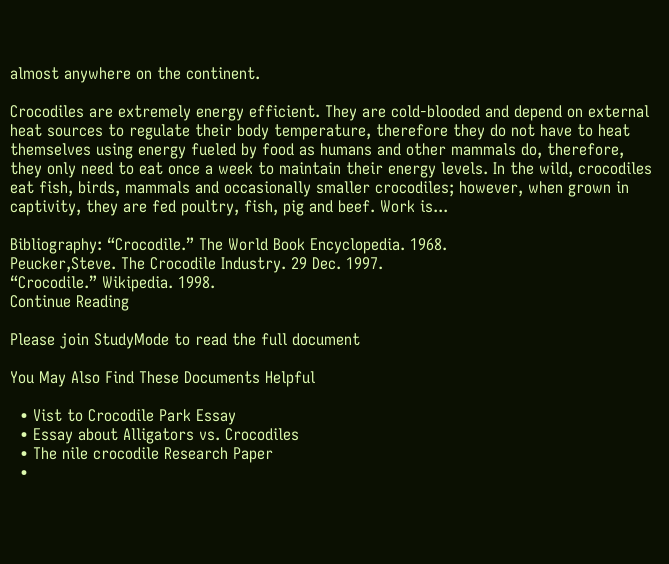almost anywhere on the continent.

Crocodiles are extremely energy efficient. They are cold-blooded and depend on external heat sources to regulate their body temperature, therefore they do not have to heat themselves using energy fueled by food as humans and other mammals do, therefore, they only need to eat once a week to maintain their energy levels. In the wild, crocodiles eat fish, birds, mammals and occasionally smaller crocodiles; however, when grown in captivity, they are fed poultry, fish, pig and beef. Work is...

Bibliography: “Crocodile.” The World Book Encyclopedia. 1968.
Peucker,Steve. The Crocodile Industry. 29 Dec. 1997.
“Crocodile.” Wikipedia. 1998.
Continue Reading

Please join StudyMode to read the full document

You May Also Find These Documents Helpful

  • Vist to Crocodile Park Essay
  • Essay about Alligators vs. Crocodiles
  • The nile crocodile Research Paper
  •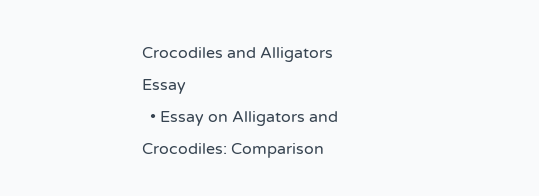Crocodiles and Alligators Essay
  • Essay on Alligators and Crocodiles: Comparison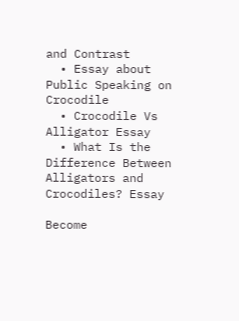and Contrast
  • Essay about Public Speaking on Crocodile
  • Crocodile Vs Alligator Essay
  • What Is the Difference Between Alligators and Crocodiles? Essay

Become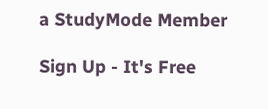a StudyMode Member

Sign Up - It's Free